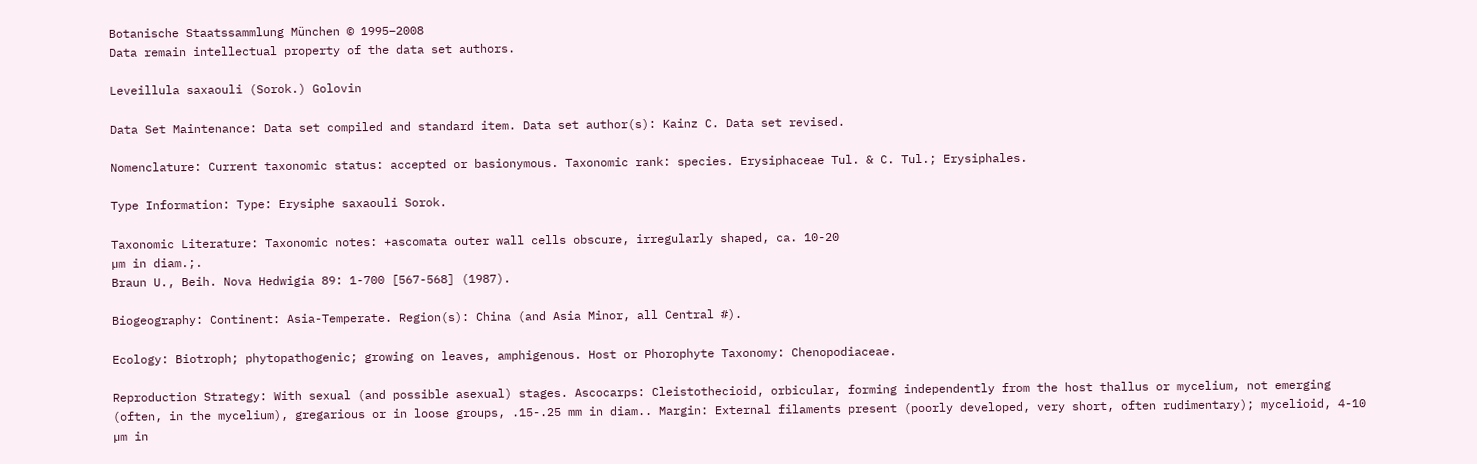Botanische Staatssammlung München © 1995–2008
Data remain intellectual property of the data set authors.

Leveillula saxaouli (Sorok.) Golovin

Data Set Maintenance: Data set compiled and standard item. Data set author(s): Kainz C. Data set revised.

Nomenclature: Current taxonomic status: accepted or basionymous. Taxonomic rank: species. Erysiphaceae Tul. & C. Tul.; Erysiphales.

Type Information: Type: Erysiphe saxaouli Sorok.

Taxonomic Literature: Taxonomic notes: +ascomata outer wall cells obscure, irregularly shaped, ca. 10-20
µm in diam.;.
Braun U., Beih. Nova Hedwigia 89: 1-700 [567-568] (1987).

Biogeography: Continent: Asia-Temperate. Region(s): China (and Asia Minor, all Central #).

Ecology: Biotroph; phytopathogenic; growing on leaves, amphigenous. Host or Phorophyte Taxonomy: Chenopodiaceae.

Reproduction Strategy: With sexual (and possible asexual) stages. Ascocarps: Cleistothecioid, orbicular, forming independently from the host thallus or mycelium, not emerging (often, in the mycelium), gregarious or in loose groups, .15-.25 mm in diam.. Margin: External filaments present (poorly developed, very short, often rudimentary); mycelioid, 4-10 µm in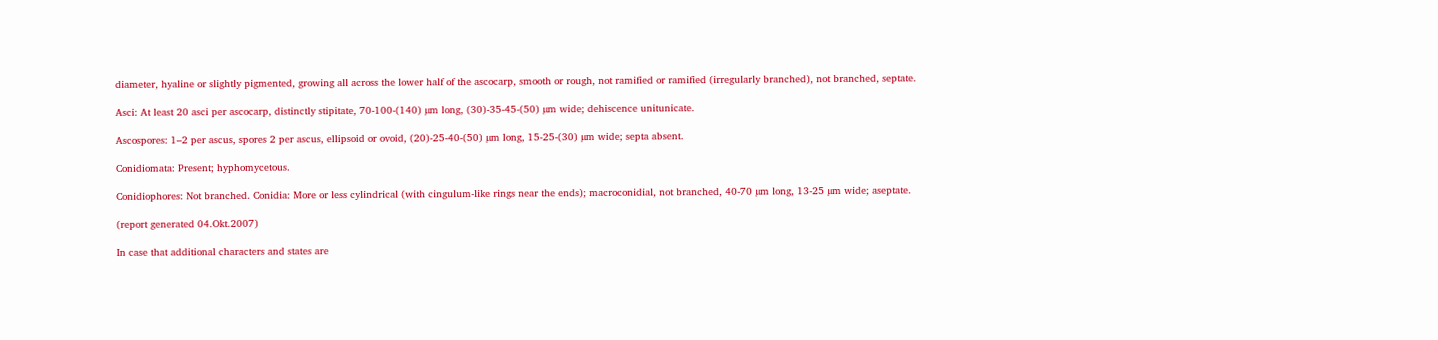diameter, hyaline or slightly pigmented, growing all across the lower half of the ascocarp, smooth or rough, not ramified or ramified (irregularly branched), not branched, septate.

Asci: At least 20 asci per ascocarp, distinctly stipitate, 70-100-(140) µm long, (30)-35-45-(50) µm wide; dehiscence unitunicate.

Ascospores: 1–2 per ascus, spores 2 per ascus, ellipsoid or ovoid, (20)-25-40-(50) µm long, 15-25-(30) µm wide; septa absent.

Conidiomata: Present; hyphomycetous.

Conidiophores: Not branched. Conidia: More or less cylindrical (with cingulum-like rings near the ends); macroconidial, not branched, 40-70 µm long, 13-25 µm wide; aseptate.

(report generated 04.Okt.2007)

In case that additional characters and states are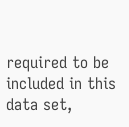required to be included in this data set,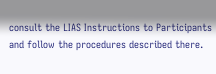consult the LIAS Instructions to Participants and follow the procedures described there.